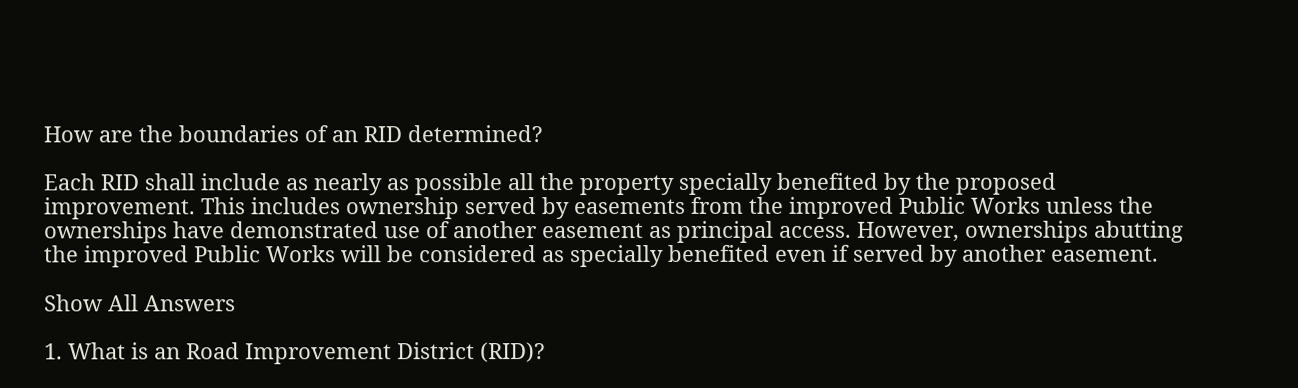How are the boundaries of an RID determined?

Each RID shall include as nearly as possible all the property specially benefited by the proposed improvement. This includes ownership served by easements from the improved Public Works unless the ownerships have demonstrated use of another easement as principal access. However, ownerships abutting the improved Public Works will be considered as specially benefited even if served by another easement.

Show All Answers

1. What is an Road Improvement District (RID)?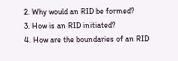2. Why would an RID be formed?
3. How is an RID initiated?
4. How are the boundaries of an RID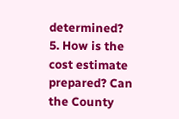determined?
5. How is the cost estimate prepared? Can the County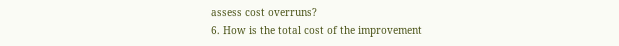assess cost overruns?
6. How is the total cost of the improvement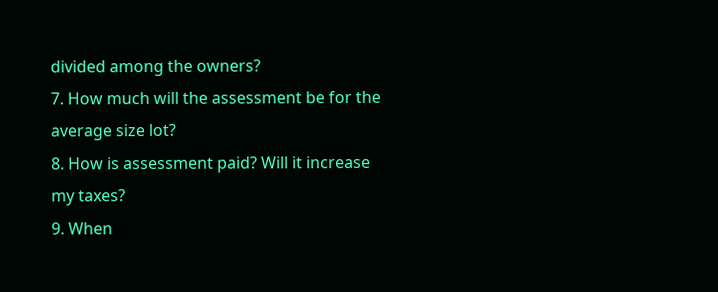divided among the owners?
7. How much will the assessment be for the average size lot?
8. How is assessment paid? Will it increase my taxes?
9. When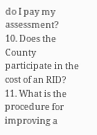do I pay my assessment?
10. Does the County participate in the cost of an RID?
11. What is the procedure for improving a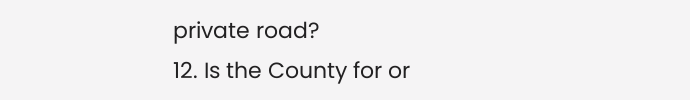private road?
12. Is the County for or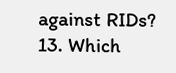against RIDs?
13. Which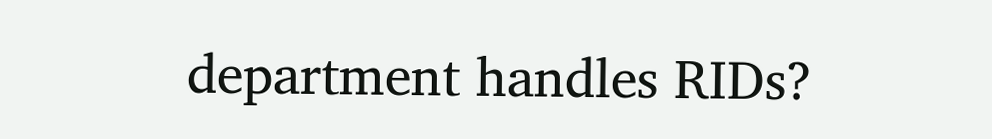department handles RIDs?